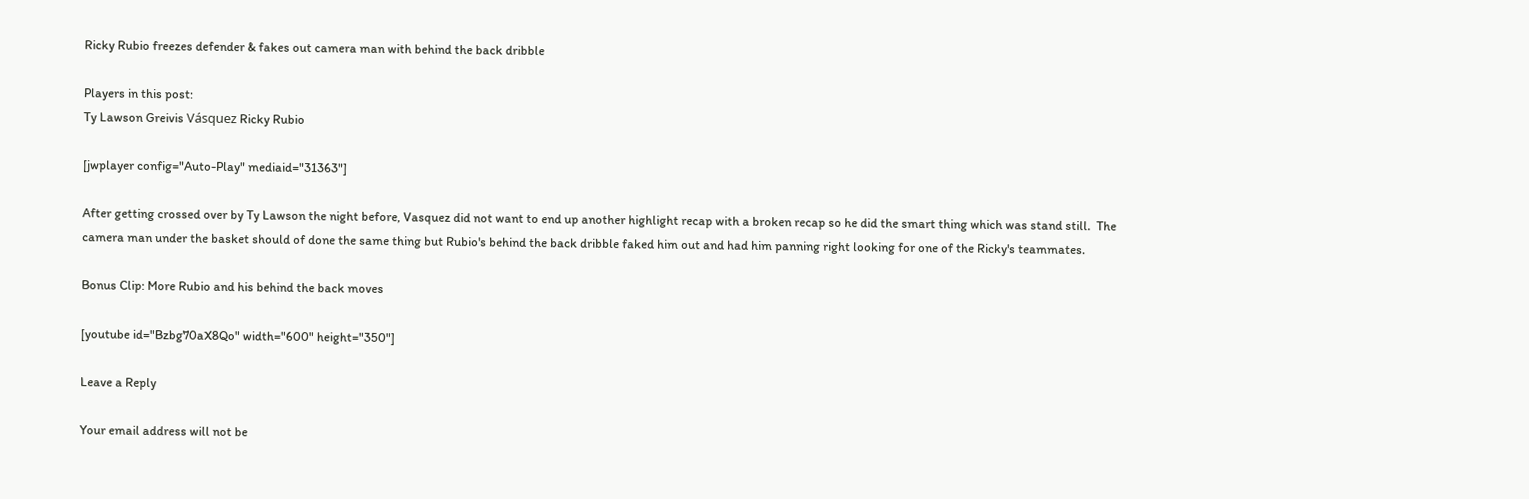Ricky Rubio freezes defender & fakes out camera man with behind the back dribble

Players in this post:
Ty Lawson Greivis Vásquez Ricky Rubio

[jwplayer config="Auto-Play" mediaid="31363"]

After getting crossed over by Ty Lawson the night before, Vasquez did not want to end up another highlight recap with a broken recap so he did the smart thing which was stand still.  The camera man under the basket should of done the same thing but Rubio's behind the back dribble faked him out and had him panning right looking for one of the Ricky's teammates.

Bonus Clip: More Rubio and his behind the back moves

[youtube id="Bzbg70aX8Qo" width="600" height="350"]

Leave a Reply

Your email address will not be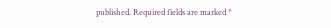published. Required fields are marked *